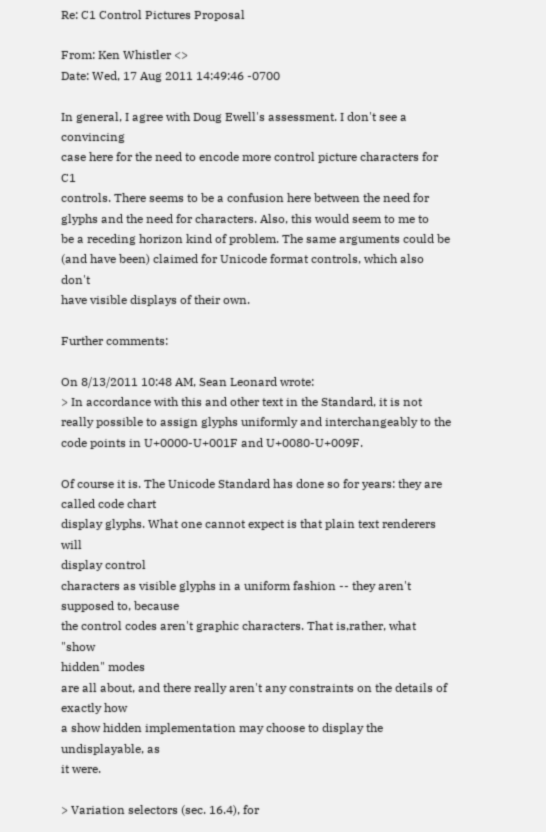Re: C1 Control Pictures Proposal

From: Ken Whistler <>
Date: Wed, 17 Aug 2011 14:49:46 -0700

In general, I agree with Doug Ewell's assessment. I don't see a convincing
case here for the need to encode more control picture characters for C1
controls. There seems to be a confusion here between the need for
glyphs and the need for characters. Also, this would seem to me to
be a receding horizon kind of problem. The same arguments could be
(and have been) claimed for Unicode format controls, which also don't
have visible displays of their own.

Further comments:

On 8/13/2011 10:48 AM, Sean Leonard wrote:
> In accordance with this and other text in the Standard, it is not really possible to assign glyphs uniformly and interchangeably to the code points in U+0000-U+001F and U+0080-U+009F.

Of course it is. The Unicode Standard has done so for years: they are
called code chart
display glyphs. What one cannot expect is that plain text renderers will
display control
characters as visible glyphs in a uniform fashion -- they aren't
supposed to, because
the control codes aren't graphic characters. That is,rather, what "show
hidden" modes
are all about, and there really aren't any constraints on the details of
exactly how
a show hidden implementation may choose to display the undisplayable, as
it were.

> Variation selectors (sec. 16.4), for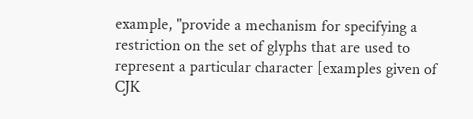example, "provide a mechanism for specifying a restriction on the set of glyphs that are used to represent a particular character [examples given of CJK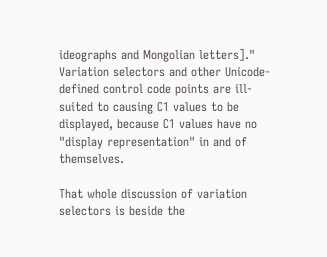ideographs and Mongolian letters]." Variation selectors and other Unicode-defined control code points are ill-suited to causing C1 values to be displayed, because C1 values have no "display representation" in and of themselves.

That whole discussion of variation selectors is beside the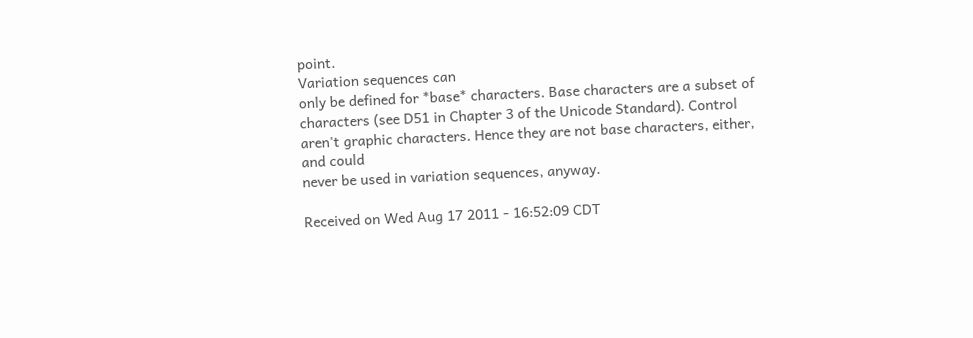point.
Variation sequences can
only be defined for *base* characters. Base characters are a subset of
characters (see D51 in Chapter 3 of the Unicode Standard). Control
aren't graphic characters. Hence they are not base characters, either,
and could
never be used in variation sequences, anyway.

Received on Wed Aug 17 2011 - 16:52:09 CDT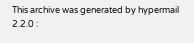This archive was generated by hypermail 2.2.0 :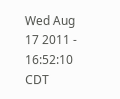Wed Aug 17 2011 - 16:52:10 CDT